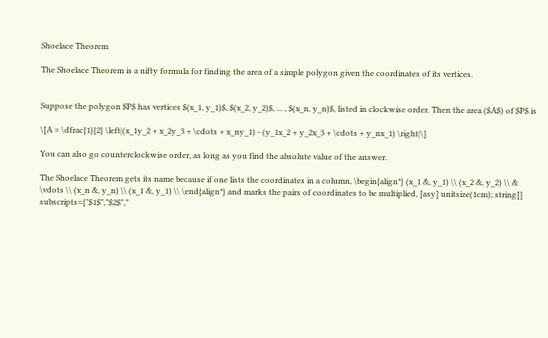Shoelace Theorem

The Shoelace Theorem is a nifty formula for finding the area of a simple polygon given the coordinates of its vertices.


Suppose the polygon $P$ has vertices $(x_1, y_1)$, $(x_2, y_2)$, ... , $(x_n, y_n)$, listed in clockwise order. Then the area ($A$) of $P$ is

\[A = \dfrac{1}{2} \left|(x_1y_2 + x_2y_3 + \cdots + x_ny_1) - (y_1x_2 + y_2x_3 + \cdots + y_nx_1) \right|\]

You can also go counterclockwise order, as long as you find the absolute value of the answer.

The Shoelace Theorem gets its name because if one lists the coordinates in a column, \begin{align*} (x_1 &, y_1) \\ (x_2 &, y_2) \\ & \vdots \\ (x_n &, y_n) \\ (x_1 &, y_1) \\ \end{align*} and marks the pairs of coordinates to be multiplied, [asy] unitsize(1cm); string[] subscripts={"$1$","$2$","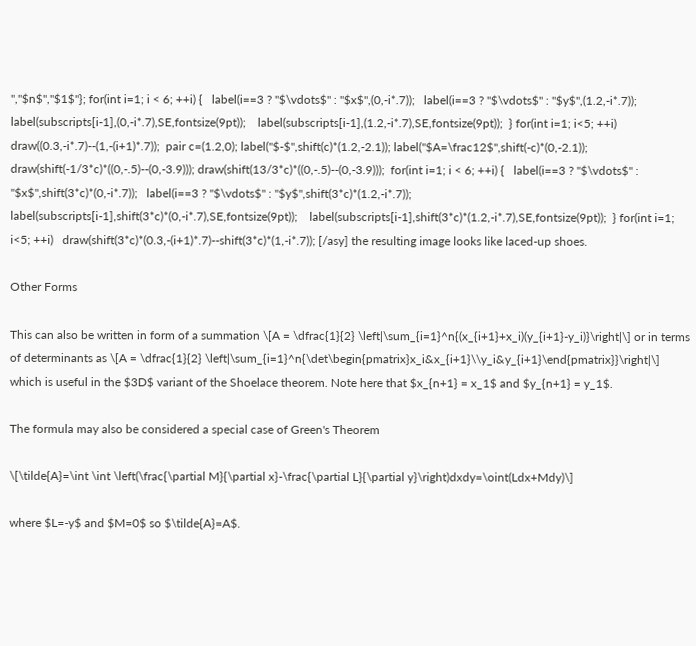","$n$","$1$"}; for(int i=1; i < 6; ++i) {   label(i==3 ? "$\vdots$" : "$x$",(0,-i*.7));   label(i==3 ? "$\vdots$" : "$y$",(1.2,-i*.7));   label(subscripts[i-1],(0,-i*.7),SE,fontsize(9pt));    label(subscripts[i-1],(1.2,-i*.7),SE,fontsize(9pt));  } for(int i=1; i<5; ++i)   draw((0.3,-i*.7)--(1,-(i+1)*.7));  pair c=(1.2,0); label("$-$",shift(c)*(1.2,-2.1)); label("$A=\frac12$",shift(-c)*(0,-2.1)); draw(shift(-1/3*c)*((0,-.5)--(0,-3.9))); draw(shift(13/3*c)*((0,-.5)--(0,-3.9)));  for(int i=1; i < 6; ++i) {   label(i==3 ? "$\vdots$" : "$x$",shift(3*c)*(0,-i*.7));   label(i==3 ? "$\vdots$" : "$y$",shift(3*c)*(1.2,-i*.7));   label(subscripts[i-1],shift(3*c)*(0,-i*.7),SE,fontsize(9pt));    label(subscripts[i-1],shift(3*c)*(1.2,-i*.7),SE,fontsize(9pt));  } for(int i=1; i<5; ++i)   draw(shift(3*c)*(0.3,-(i+1)*.7)--shift(3*c)*(1,-i*.7)); [/asy] the resulting image looks like laced-up shoes.

Other Forms

This can also be written in form of a summation \[A = \dfrac{1}{2} \left|\sum_{i=1}^n{(x_{i+1}+x_i)(y_{i+1}-y_i)}\right|\] or in terms of determinants as \[A = \dfrac{1}{2} \left|\sum_{i=1}^n{\det\begin{pmatrix}x_i&x_{i+1}\\y_i&y_{i+1}\end{pmatrix}}\right|\] which is useful in the $3D$ variant of the Shoelace theorem. Note here that $x_{n+1} = x_1$ and $y_{n+1} = y_1$.

The formula may also be considered a special case of Green's Theorem

\[\tilde{A}=\int \int \left(\frac{\partial M}{\partial x}-\frac{\partial L}{\partial y}\right)dxdy=\oint(Ldx+Mdy)\]

where $L=-y$ and $M=0$ so $\tilde{A}=A$.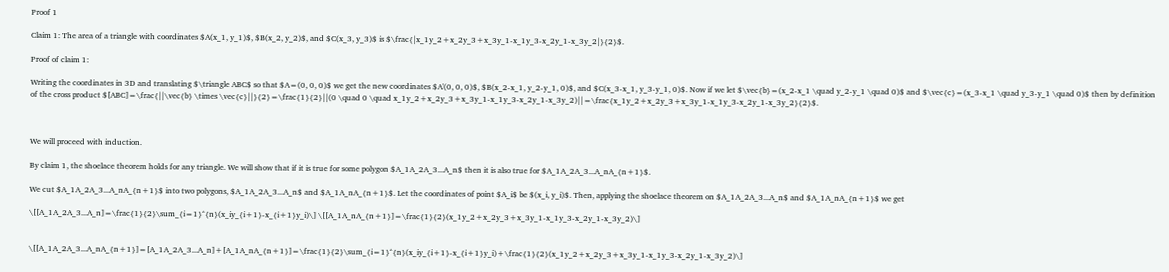Proof 1

Claim 1: The area of a triangle with coordinates $A(x_1, y_1)$, $B(x_2, y_2)$, and $C(x_3, y_3)$ is $\frac{|x_1y_2+x_2y_3+x_3y_1-x_1y_3-x_2y_1-x_3y_2|}{2}$.

Proof of claim 1:

Writing the coordinates in 3D and translating $\triangle ABC$ so that $A=(0, 0, 0)$ we get the new coordinates $A'(0, 0, 0)$, $B(x_2-x_1, y_2-y_1, 0)$, and $C(x_3-x_1, y_3-y_1, 0)$. Now if we let $\vec{b}=(x_2-x_1 \quad y_2-y_1 \quad 0)$ and $\vec{c}=(x_3-x_1 \quad y_3-y_1 \quad 0)$ then by definition of the cross product $[ABC]=\frac{||\vec{b} \times \vec{c}||}{2}=\frac{1}{2}||(0 \quad 0 \quad x_1y_2+x_2y_3+x_3y_1-x_1y_3-x_2y_1-x_3y_2)||=\frac{x_1y_2+x_2y_3+x_3y_1-x_1y_3-x_2y_1-x_3y_2}{2}$.



We will proceed with induction.

By claim 1, the shoelace theorem holds for any triangle. We will show that if it is true for some polygon $A_1A_2A_3...A_n$ then it is also true for $A_1A_2A_3...A_nA_{n+1}$.

We cut $A_1A_2A_3...A_nA_{n+1}$ into two polygons, $A_1A_2A_3...A_n$ and $A_1A_nA_{n+1}$. Let the coordinates of point $A_i$ be $(x_i, y_i)$. Then, applying the shoelace theorem on $A_1A_2A_3...A_n$ and $A_1A_nA_{n+1}$ we get

\[[A_1A_2A_3...A_n]=\frac{1}{2}\sum_{i=1}^{n}(x_iy_{i+1}-x_{i+1}y_i)\] \[[A_1A_nA_{n+1}]=\frac{1}{2}(x_1y_2+x_2y_3+x_3y_1-x_1y_3-x_2y_1-x_3y_2)\]


\[[A_1A_2A_3...A_nA_{n+1}]=[A_1A_2A_3...A_n]+[A_1A_nA_{n+1}]=\frac{1}{2}\sum_{i=1}^{n}(x_iy_{i+1}-x_{i+1}y_i)+\frac{1}{2}(x_1y_2+x_2y_3+x_3y_1-x_1y_3-x_2y_1-x_3y_2)\]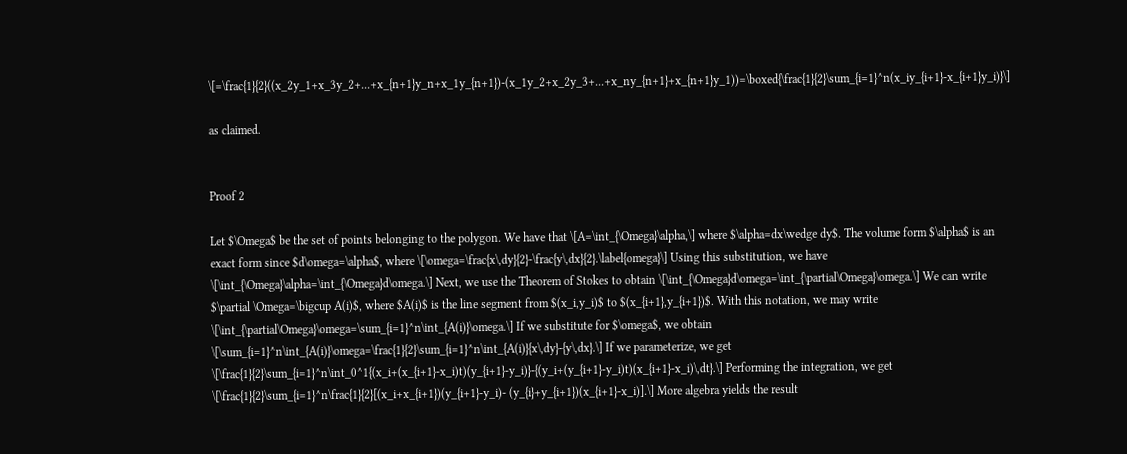\[=\frac{1}{2}((x_2y_1+x_3y_2+...+x_{n+1}y_n+x_1y_{n+1})-(x_1y_2+x_2y_3+...+x_ny_{n+1}+x_{n+1}y_1))=\boxed{\frac{1}{2}\sum_{i=1}^n(x_iy_{i+1}-x_{i+1}y_i)}\]

as claimed.


Proof 2

Let $\Omega$ be the set of points belonging to the polygon. We have that \[A=\int_{\Omega}\alpha,\] where $\alpha=dx\wedge dy$. The volume form $\alpha$ is an exact form since $d\omega=\alpha$, where \[\omega=\frac{x\,dy}{2}-\frac{y\,dx}{2}.\label{omega}\] Using this substitution, we have \[\int_{\Omega}\alpha=\int_{\Omega}d\omega.\] Next, we use the Theorem of Stokes to obtain \[\int_{\Omega}d\omega=\int_{\partial\Omega}\omega.\] We can write $\partial \Omega=\bigcup A(i)$, where $A(i)$ is the line segment from $(x_i,y_i)$ to $(x_{i+1},y_{i+1})$. With this notation, we may write \[\int_{\partial\Omega}\omega=\sum_{i=1}^n\int_{A(i)}\omega.\] If we substitute for $\omega$, we obtain \[\sum_{i=1}^n\int_{A(i)}\omega=\frac{1}{2}\sum_{i=1}^n\int_{A(i)}{x\,dy}-{y\,dx}.\] If we parameterize, we get \[\frac{1}{2}\sum_{i=1}^n\int_0^1{(x_i+(x_{i+1}-x_i)t)(y_{i+1}-y_i)}-{(y_i+(y_{i+1}-y_i)t)(x_{i+1}-x_i)\,dt}.\] Performing the integration, we get \[\frac{1}{2}\sum_{i=1}^n\frac{1}{2}[(x_i+x_{i+1})(y_{i+1}-y_i)- (y_{i}+y_{i+1})(x_{i+1}-x_i)].\] More algebra yields the result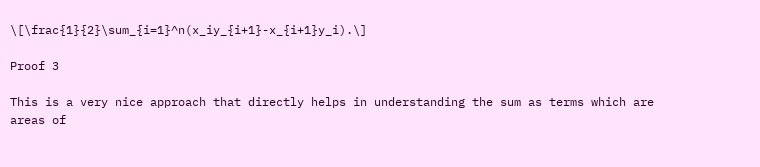\[\frac{1}{2}\sum_{i=1}^n(x_iy_{i+1}-x_{i+1}y_i).\]

Proof 3

This is a very nice approach that directly helps in understanding the sum as terms which are areas of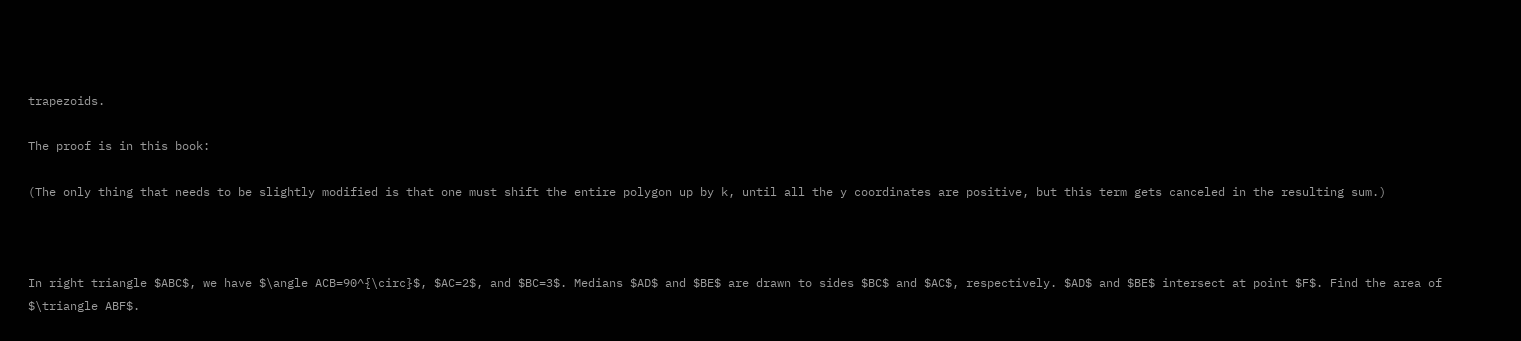trapezoids.

The proof is in this book:

(The only thing that needs to be slightly modified is that one must shift the entire polygon up by k, until all the y coordinates are positive, but this term gets canceled in the resulting sum.)



In right triangle $ABC$, we have $\angle ACB=90^{\circ}$, $AC=2$, and $BC=3$. Medians $AD$ and $BE$ are drawn to sides $BC$ and $AC$, respectively. $AD$ and $BE$ intersect at point $F$. Find the area of $\triangle ABF$.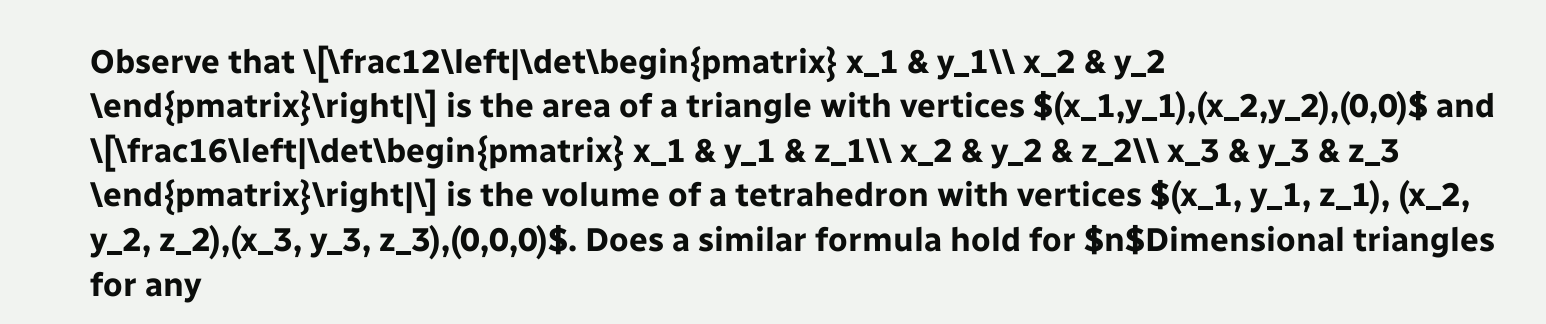Observe that \[\frac12\left|\det\begin{pmatrix} x_1 & y_1\\ x_2 & y_2 \end{pmatrix}\right|\] is the area of a triangle with vertices $(x_1,y_1),(x_2,y_2),(0,0)$ and \[\frac16\left|\det\begin{pmatrix} x_1 & y_1 & z_1\\ x_2 & y_2 & z_2\\ x_3 & y_3 & z_3 \end{pmatrix}\right|\] is the volume of a tetrahedron with vertices $(x_1, y_1, z_1), (x_2, y_2, z_2),(x_3, y_3, z_3),(0,0,0)$. Does a similar formula hold for $n$Dimensional triangles for any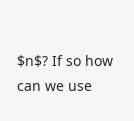$n$? If so how can we use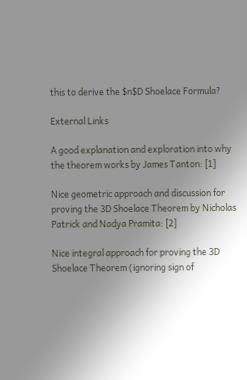this to derive the $n$D Shoelace Formula?

External Links

A good explanation and exploration into why the theorem works by James Tanton: [1]

Nice geometric approach and discussion for proving the 3D Shoelace Theorem by Nicholas Patrick and Nadya Pramita: [2]

Nice integral approach for proving the 3D Shoelace Theorem (ignoring sign of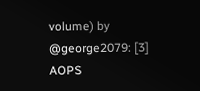volume) by @george2079: [3] AOPS